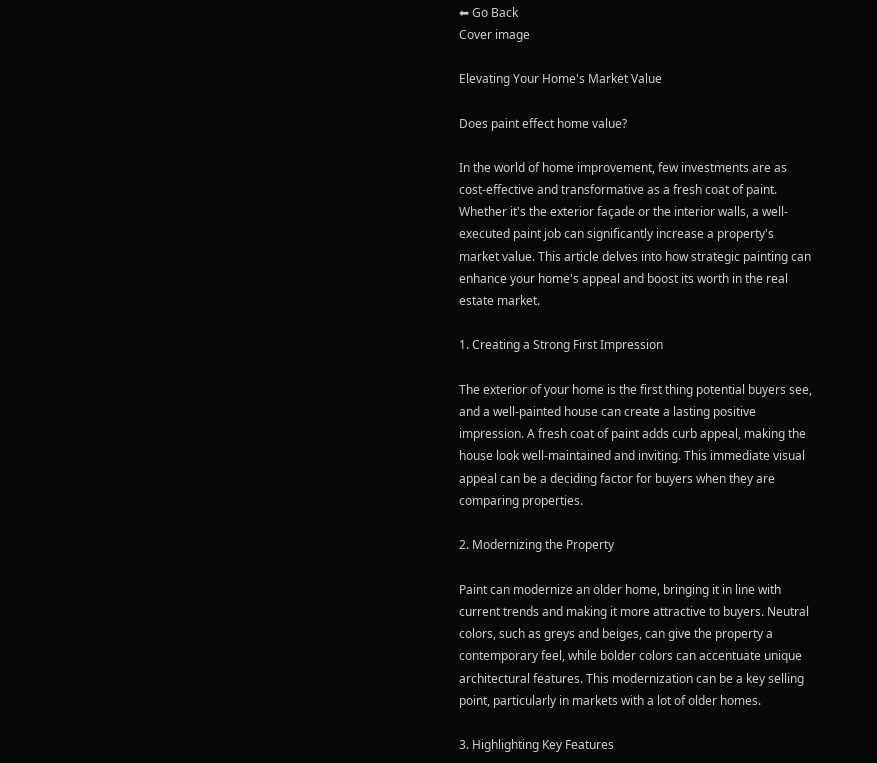⬅ Go Back
Cover image

Elevating Your Home's Market Value

Does paint effect home value?

In the world of home improvement, few investments are as cost-effective and transformative as a fresh coat of paint. Whether it's the exterior façade or the interior walls, a well-executed paint job can significantly increase a property's market value. This article delves into how strategic painting can enhance your home's appeal and boost its worth in the real estate market.

1. Creating a Strong First Impression

The exterior of your home is the first thing potential buyers see, and a well-painted house can create a lasting positive impression. A fresh coat of paint adds curb appeal, making the house look well-maintained and inviting. This immediate visual appeal can be a deciding factor for buyers when they are comparing properties.

2. Modernizing the Property

Paint can modernize an older home, bringing it in line with current trends and making it more attractive to buyers. Neutral colors, such as greys and beiges, can give the property a contemporary feel, while bolder colors can accentuate unique architectural features. This modernization can be a key selling point, particularly in markets with a lot of older homes.

3. Highlighting Key Features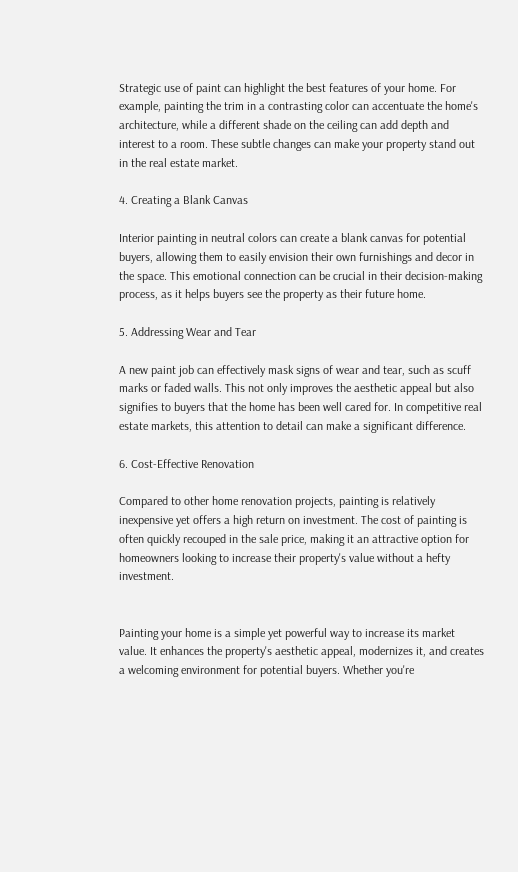Strategic use of paint can highlight the best features of your home. For example, painting the trim in a contrasting color can accentuate the home's architecture, while a different shade on the ceiling can add depth and interest to a room. These subtle changes can make your property stand out in the real estate market.

4. Creating a Blank Canvas

Interior painting in neutral colors can create a blank canvas for potential buyers, allowing them to easily envision their own furnishings and decor in the space. This emotional connection can be crucial in their decision-making process, as it helps buyers see the property as their future home.

5. Addressing Wear and Tear

A new paint job can effectively mask signs of wear and tear, such as scuff marks or faded walls. This not only improves the aesthetic appeal but also signifies to buyers that the home has been well cared for. In competitive real estate markets, this attention to detail can make a significant difference.

6. Cost-Effective Renovation

Compared to other home renovation projects, painting is relatively inexpensive yet offers a high return on investment. The cost of painting is often quickly recouped in the sale price, making it an attractive option for homeowners looking to increase their property's value without a hefty investment.


Painting your home is a simple yet powerful way to increase its market value. It enhances the property's aesthetic appeal, modernizes it, and creates a welcoming environment for potential buyers. Whether you're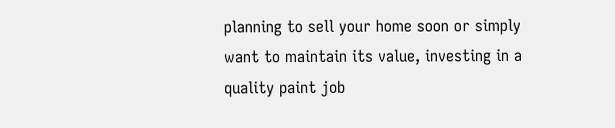planning to sell your home soon or simply want to maintain its value, investing in a quality paint job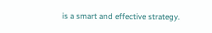is a smart and effective strategy.